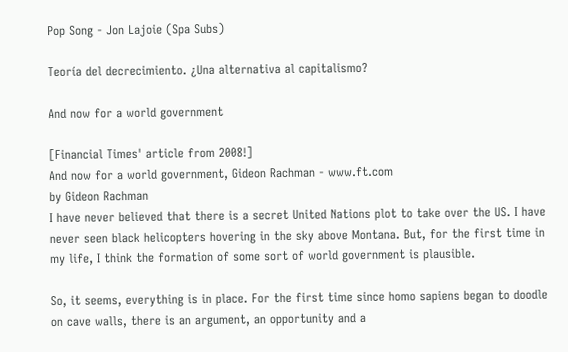Pop Song - Jon Lajoie (Spa Subs)

Teoría del decrecimiento. ¿Una alternativa al capitalismo?

And now for a world government

[Financial Times' article from 2008!]
And now for a world government, Gideon Rachman - www.ft.com
by Gideon Rachman
I have never believed that there is a secret United Nations plot to take over the US. I have never seen black helicopters hovering in the sky above Montana. But, for the first time in my life, I think the formation of some sort of world government is plausible.

So, it seems, everything is in place. For the first time since homo sapiens began to doodle on cave walls, there is an argument, an opportunity and a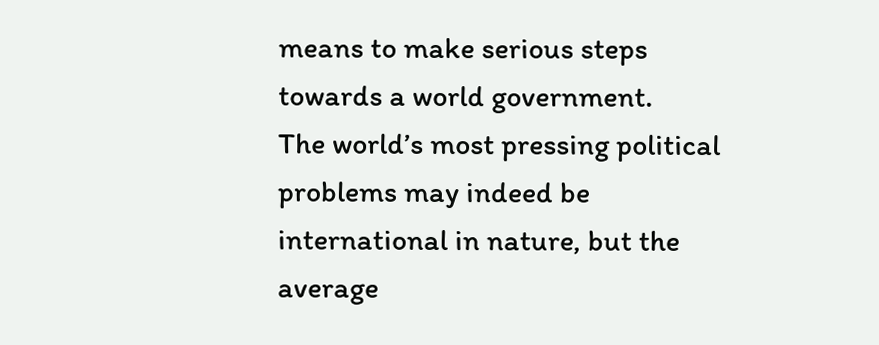means to make serious steps towards a world government.
The world’s most pressing political problems may indeed be international in nature, but the average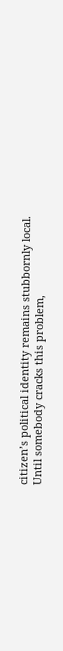citizen’s political identity remains stubbornly local. Until somebody cracks this problem,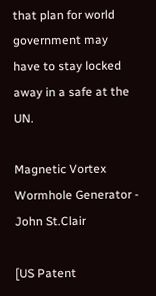that plan for world government may have to stay locked away in a safe at the UN.

Magnetic Vortex Wormhole Generator - John St.Clair

[US Patent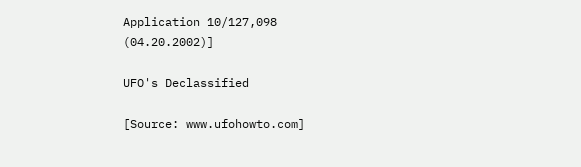Application 10/127,098 (04.20.2002)]

UFO's Declassified

[Source: www.ufohowto.com]